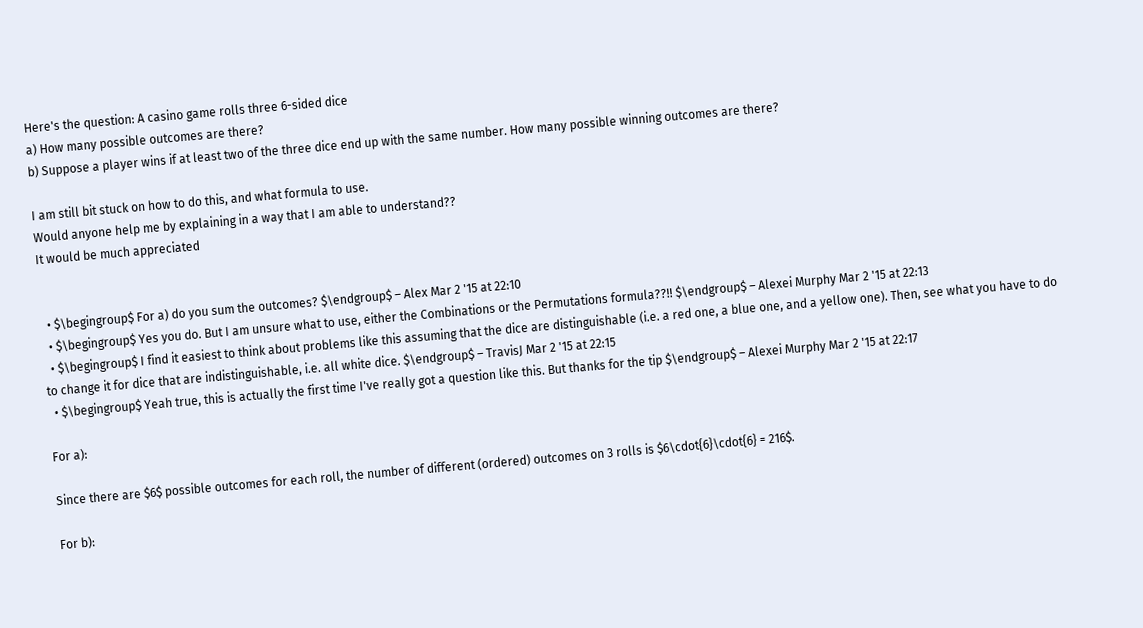Here's the question: A casino game rolls three 6-sided dice
a) How many possible outcomes are there?
b) Suppose a player wins if at least two of the three dice end up with the same number. How many possible winning outcomes are there?

I am still bit stuck on how to do this, and what formula to use.
Would anyone help me by explaining in a way that I am able to understand??
It would be much appreciated


  • $\begingroup$ For a) do you sum the outcomes? $\endgroup$ – Alex Mar 2 '15 at 22:10
  • $\begingroup$ Yes you do. But I am unsure what to use, either the Combinations or the Permutations formula??!! $\endgroup$ – Alexei Murphy Mar 2 '15 at 22:13
  • $\begingroup$ I find it easiest to think about problems like this assuming that the dice are distinguishable (i.e. a red one, a blue one, and a yellow one). Then, see what you have to do to change it for dice that are indistinguishable, i.e. all white dice. $\endgroup$ – TravisJ Mar 2 '15 at 22:15
  • $\begingroup$ Yeah true, this is actually the first time I've really got a question like this. But thanks for the tip $\endgroup$ – Alexei Murphy Mar 2 '15 at 22:17

For a):

Since there are $6$ possible outcomes for each roll, the number of different (ordered) outcomes on 3 rolls is $6\cdot{6}\cdot{6} = 216$.

For b):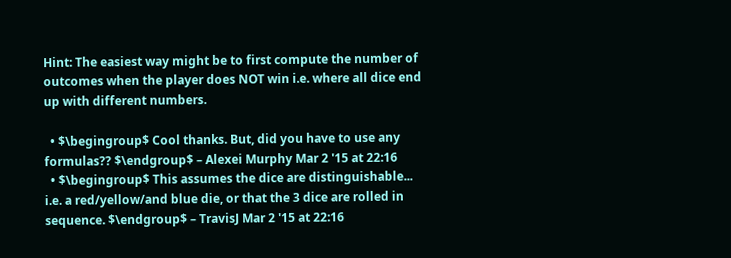Hint: The easiest way might be to first compute the number of outcomes when the player does NOT win i.e. where all dice end up with different numbers.

  • $\begingroup$ Cool thanks. But, did you have to use any formulas?? $\endgroup$ – Alexei Murphy Mar 2 '15 at 22:16
  • $\begingroup$ This assumes the dice are distinguishable... i.e. a red/yellow/and blue die, or that the 3 dice are rolled in sequence. $\endgroup$ – TravisJ Mar 2 '15 at 22:16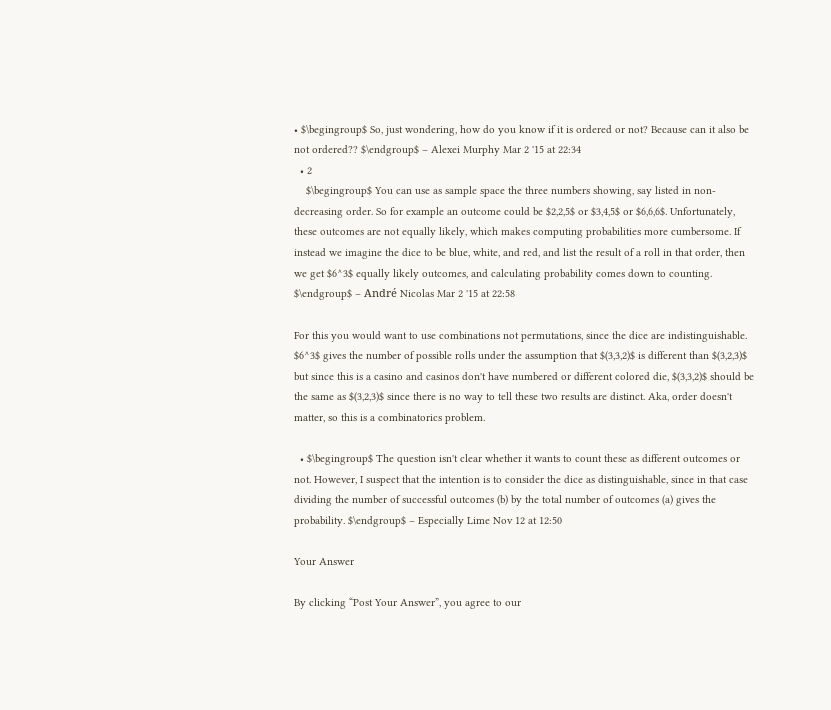• $\begingroup$ So, just wondering, how do you know if it is ordered or not? Because can it also be not ordered?? $\endgroup$ – Alexei Murphy Mar 2 '15 at 22:34
  • 2
    $\begingroup$ You can use as sample space the three numbers showing, say listed in non-decreasing order. So for example an outcome could be $2,2,5$ or $3,4,5$ or $6,6,6$. Unfortunately, these outcomes are not equally likely, which makes computing probabilities more cumbersome. If instead we imagine the dice to be blue, white, and red, and list the result of a roll in that order, then we get $6^3$ equally likely outcomes, and calculating probability comes down to counting. $\endgroup$ – André Nicolas Mar 2 '15 at 22:58

For this you would want to use combinations not permutations, since the dice are indistinguishable. $6^3$ gives the number of possible rolls under the assumption that $(3,3,2)$ is different than $(3,2,3)$ but since this is a casino and casinos don't have numbered or different colored die, $(3,3,2)$ should be the same as $(3,2,3)$ since there is no way to tell these two results are distinct. Aka, order doesn't matter, so this is a combinatorics problem.

  • $\begingroup$ The question isn't clear whether it wants to count these as different outcomes or not. However, I suspect that the intention is to consider the dice as distinguishable, since in that case dividing the number of successful outcomes (b) by the total number of outcomes (a) gives the probability. $\endgroup$ – Especially Lime Nov 12 at 12:50

Your Answer

By clicking “Post Your Answer”, you agree to our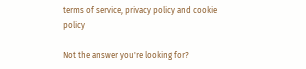terms of service, privacy policy and cookie policy

Not the answer you're looking for?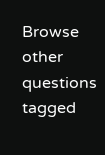Browse other questions tagged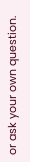or ask your own question.